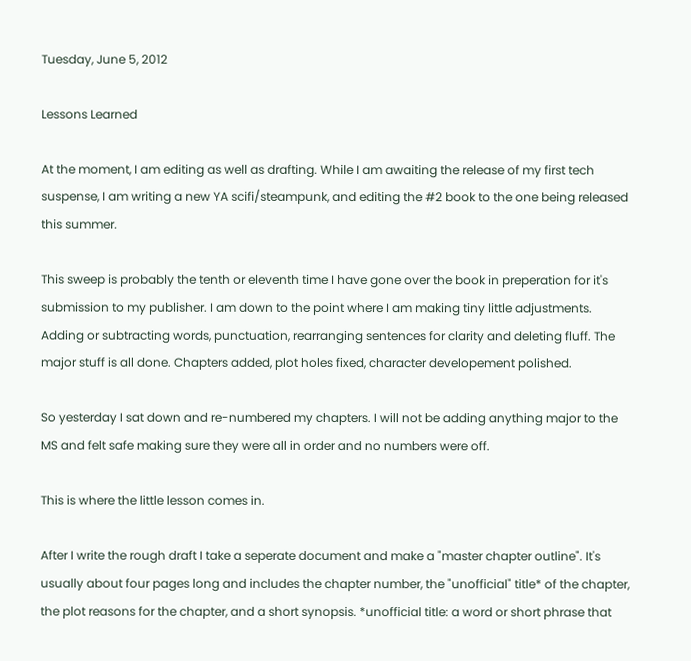Tuesday, June 5, 2012

Lessons Learned

At the moment, I am editing as well as drafting. While I am awaiting the release of my first tech suspense, I am writing a new YA scifi/steampunk, and editing the #2 book to the one being released this summer.

This sweep is probably the tenth or eleventh time I have gone over the book in preperation for it's submission to my publisher. I am down to the point where I am making tiny little adjustments. Adding or subtracting words, punctuation, rearranging sentences for clarity and deleting fluff. The major stuff is all done. Chapters added, plot holes fixed, character developement polished.

So yesterday I sat down and re-numbered my chapters. I will not be adding anything major to the MS and felt safe making sure they were all in order and no numbers were off.

This is where the little lesson comes in.

After I write the rough draft I take a seperate document and make a "master chapter outline". It's usually about four pages long and includes the chapter number, the "unofficial" title* of the chapter, the plot reasons for the chapter, and a short synopsis. *unofficial title: a word or short phrase that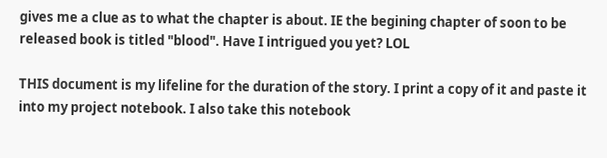gives me a clue as to what the chapter is about. IE the begining chapter of soon to be released book is titled "blood". Have I intrigued you yet? LOL

THIS document is my lifeline for the duration of the story. I print a copy of it and paste it into my project notebook. I also take this notebook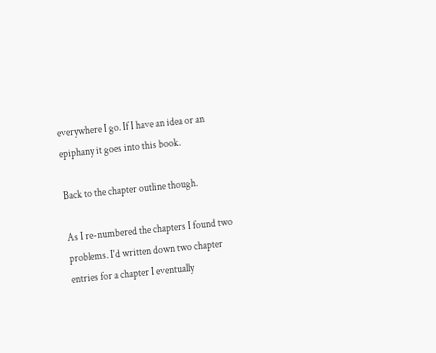everywhere I go. If I have an idea or an epiphany it goes into this book.

Back to the chapter outline though.

As I re-numbered the chapters I found two problems. I'd written down two chapter entries for a chapter I eventually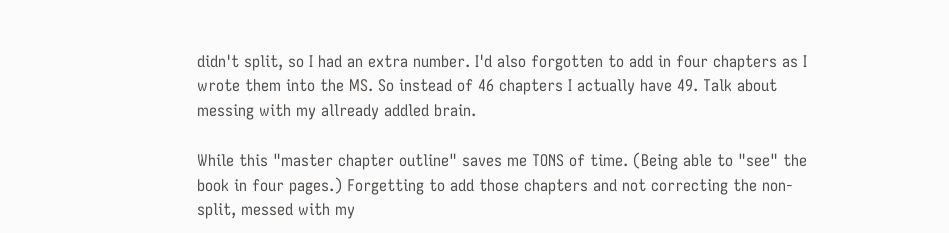didn't split, so I had an extra number. I'd also forgotten to add in four chapters as I wrote them into the MS. So instead of 46 chapters I actually have 49. Talk about messing with my allready addled brain.

While this "master chapter outline" saves me TONS of time. (Being able to "see" the book in four pages.) Forgetting to add those chapters and not correcting the non-split, messed with my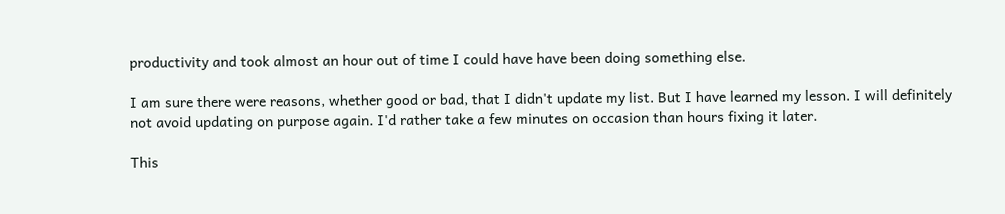productivity and took almost an hour out of time I could have have been doing something else.

I am sure there were reasons, whether good or bad, that I didn't update my list. But I have learned my lesson. I will definitely not avoid updating on purpose again. I'd rather take a few minutes on occasion than hours fixing it later.

This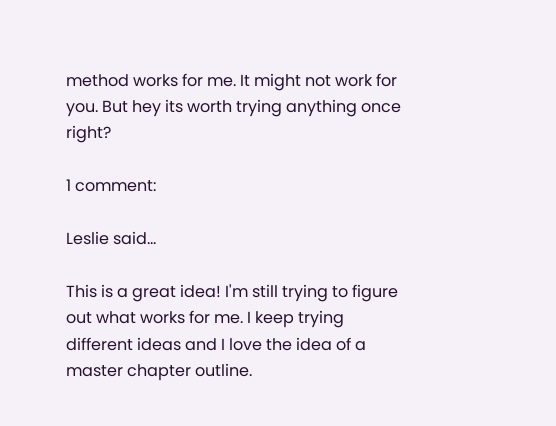method works for me. It might not work for you. But hey its worth trying anything once right?

1 comment:

Leslie said...

This is a great idea! I'm still trying to figure out what works for me. I keep trying different ideas and I love the idea of a master chapter outline.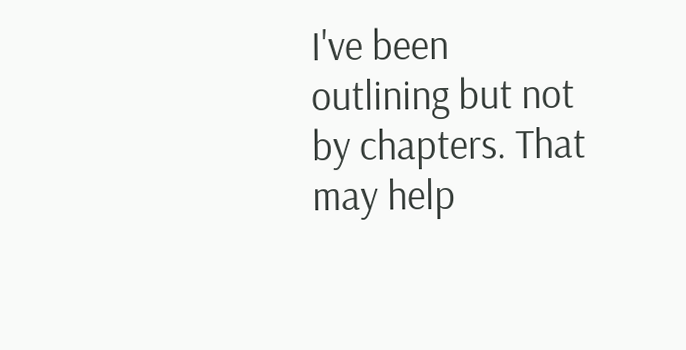I've been outlining but not by chapters. That may help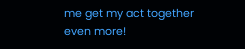me get my act together even more!